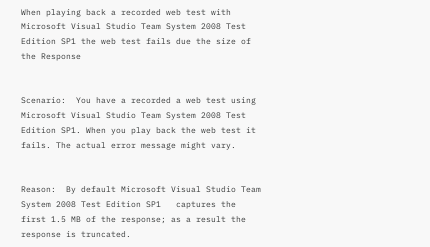When playing back a recorded web test with Microsoft Visual Studio Team System 2008 Test Edition SP1 the web test fails due the size of the Response


Scenario:  You have a recorded a web test using Microsoft Visual Studio Team System 2008 Test Edition SP1. When you play back the web test it fails. The actual error message might vary.


Reason:  By default Microsoft Visual Studio Team System 2008 Test Edition SP1   captures the first 1.5 MB of the response; as a result the response is truncated.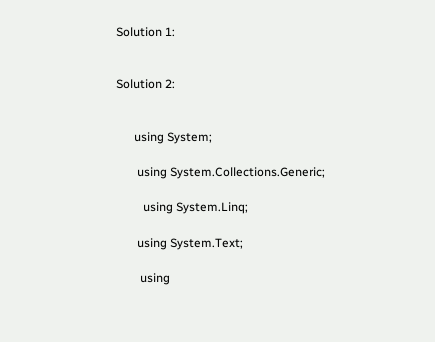Solution 1:


Solution 2:


      using System;

       using System.Collections.Generic;

         using System.Linq;

       using System.Text;

        using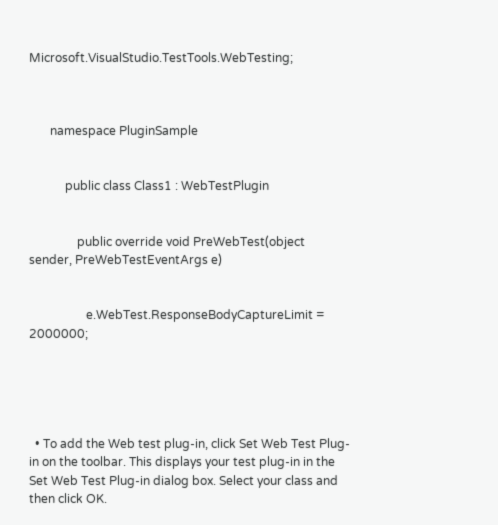Microsoft.VisualStudio.TestTools.WebTesting;



       namespace PluginSample


            public class Class1 : WebTestPlugin


                public override void PreWebTest(object sender, PreWebTestEventArgs e)


                   e.WebTest.ResponseBodyCaptureLimit = 2000000;





  • To add the Web test plug-in, click Set Web Test Plug-in on the toolbar. This displays your test plug-in in the Set Web Test Plug-in dialog box. Select your class and then click OK.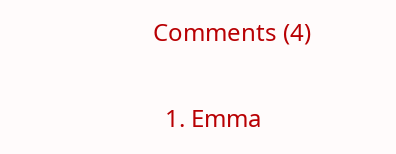Comments (4)

  1. Emma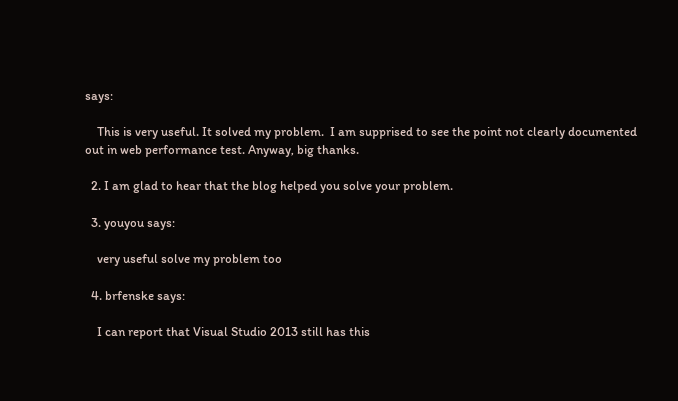says:

    This is very useful. It solved my problem.  I am supprised to see the point not clearly documented out in web performance test. Anyway, big thanks.

  2. I am glad to hear that the blog helped you solve your problem.

  3. youyou says:

    very useful solve my problem too

  4. brfenske says:

    I can report that Visual Studio 2013 still has this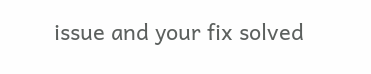issue and your fix solved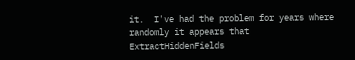it.  I've had the problem for years where randomly it appears that ExtractHiddenFields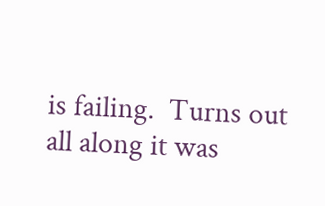is failing.  Turns out all along it was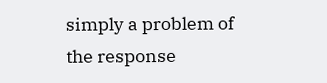simply a problem of the response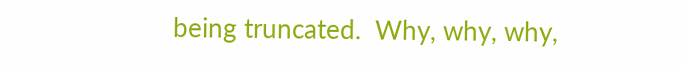being truncated.  Why, why, why,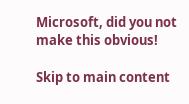Microsoft, did you not make this obvious!

Skip to main content